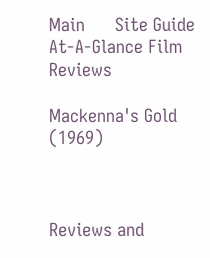Main      Site Guide
At-A-Glance Film Reviews

Mackenna's Gold (1969)



Reviews and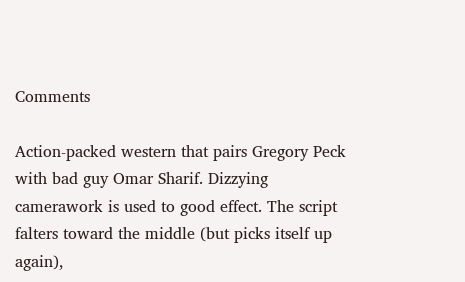Comments

Action-packed western that pairs Gregory Peck with bad guy Omar Sharif. Dizzying camerawork is used to good effect. The script falters toward the middle (but picks itself up again),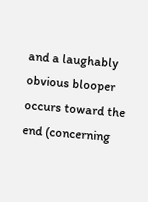and a laughably obvious blooper occurs toward the end (concerning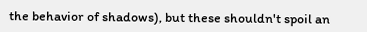the behavior of shadows), but these shouldn't spoil an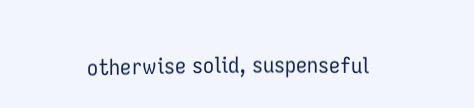otherwise solid, suspenseful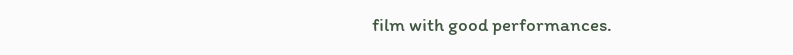film with good performances.